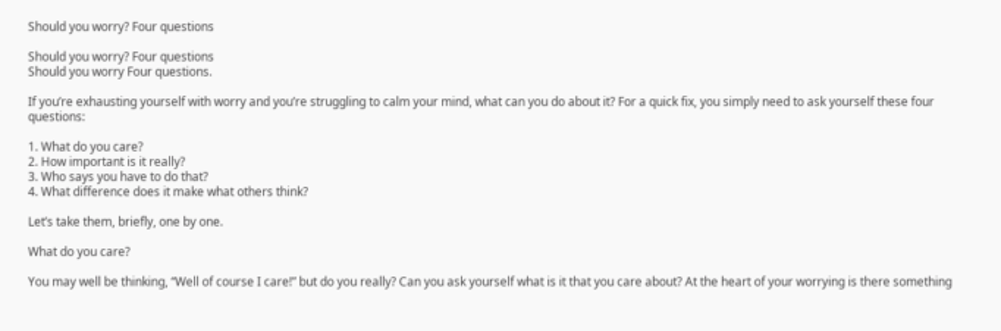Should you worry? Four questions

Should you worry? Four questions
Should you worry Four questions.

If you’re exhausting yourself with worry and you’re struggling to calm your mind, what can you do about it? For a quick fix, you simply need to ask yourself these four questions:

1. What do you care?
2. How important is it really?
3. Who says you have to do that?
4. What difference does it make what others think?

Let’s take them, briefly, one by one.

What do you care?

You may well be thinking, “Well of course I care!” but do you really? Can you ask yourself what is it that you care about? At the heart of your worrying is there something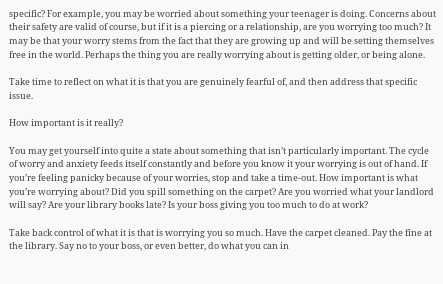specific? For example, you may be worried about something your teenager is doing. Concerns about their safety are valid of course, but if it is a piercing or a relationship, are you worrying too much? It may be that your worry stems from the fact that they are growing up and will be setting themselves free in the world. Perhaps the thing you are really worrying about is getting older, or being alone.

Take time to reflect on what it is that you are genuinely fearful of, and then address that specific issue.

How important is it really?

You may get yourself into quite a state about something that isn’t particularly important. The cycle of worry and anxiety feeds itself constantly and before you know it your worrying is out of hand. If you’re feeling panicky because of your worries, stop and take a time-out. How important is what you’re worrying about? Did you spill something on the carpet? Are you worried what your landlord will say? Are your library books late? Is your boss giving you too much to do at work?

Take back control of what it is that is worrying you so much. Have the carpet cleaned. Pay the fine at the library. Say no to your boss, or even better, do what you can in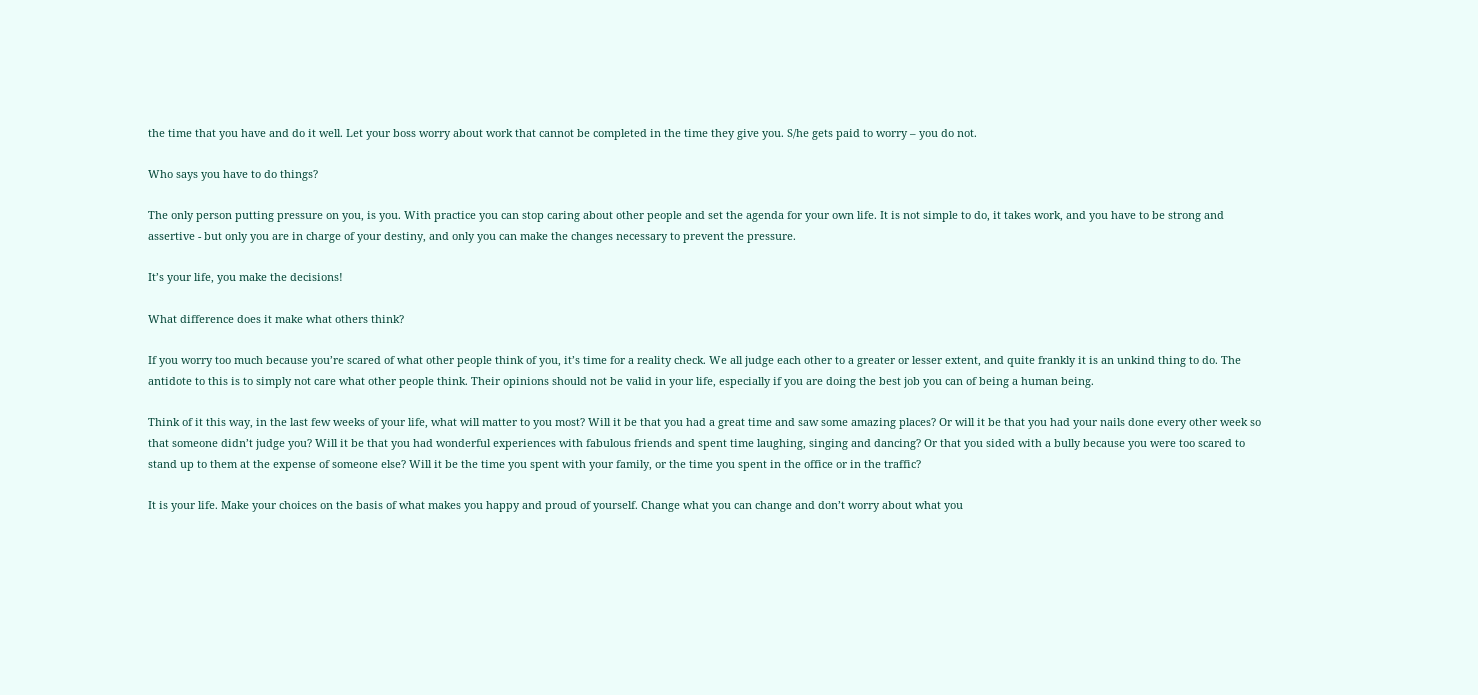the time that you have and do it well. Let your boss worry about work that cannot be completed in the time they give you. S/he gets paid to worry – you do not.

Who says you have to do things?

The only person putting pressure on you, is you. With practice you can stop caring about other people and set the agenda for your own life. It is not simple to do, it takes work, and you have to be strong and assertive - but only you are in charge of your destiny, and only you can make the changes necessary to prevent the pressure.

It’s your life, you make the decisions!

What difference does it make what others think?

If you worry too much because you’re scared of what other people think of you, it’s time for a reality check. We all judge each other to a greater or lesser extent, and quite frankly it is an unkind thing to do. The antidote to this is to simply not care what other people think. Their opinions should not be valid in your life, especially if you are doing the best job you can of being a human being.

Think of it this way, in the last few weeks of your life, what will matter to you most? Will it be that you had a great time and saw some amazing places? Or will it be that you had your nails done every other week so that someone didn’t judge you? Will it be that you had wonderful experiences with fabulous friends and spent time laughing, singing and dancing? Or that you sided with a bully because you were too scared to stand up to them at the expense of someone else? Will it be the time you spent with your family, or the time you spent in the office or in the traffic?

It is your life. Make your choices on the basis of what makes you happy and proud of yourself. Change what you can change and don’t worry about what you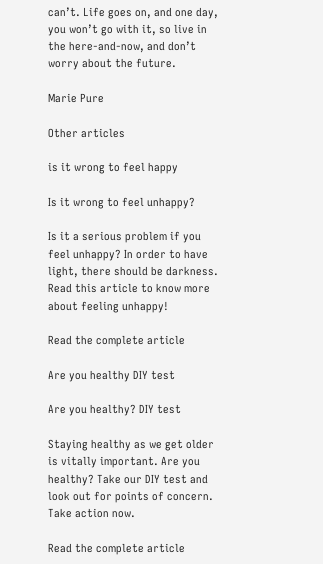can’t. Life goes on, and one day, you won’t go with it, so live in the here-and-now, and don’t worry about the future.

Marie Pure

Other articles

is it wrong to feel happy

Is it wrong to feel unhappy?

Is it a serious problem if you feel unhappy? In order to have light, there should be darkness. Read this article to know more about feeling unhappy!

Read the complete article

Are you healthy DIY test

Are you healthy? DIY test

Staying healthy as we get older is vitally important. Are you healthy? Take our DIY test and look out for points of concern. Take action now.

Read the complete article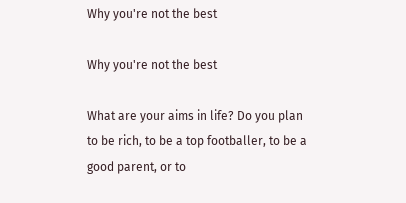Why you're not the best

Why you're not the best

What are your aims in life? Do you plan to be rich, to be a top footballer, to be a good parent, or to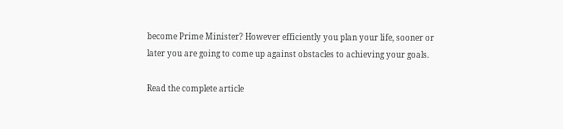become Prime Minister? However efficiently you plan your life, sooner or later you are going to come up against obstacles to achieving your goals.

Read the complete article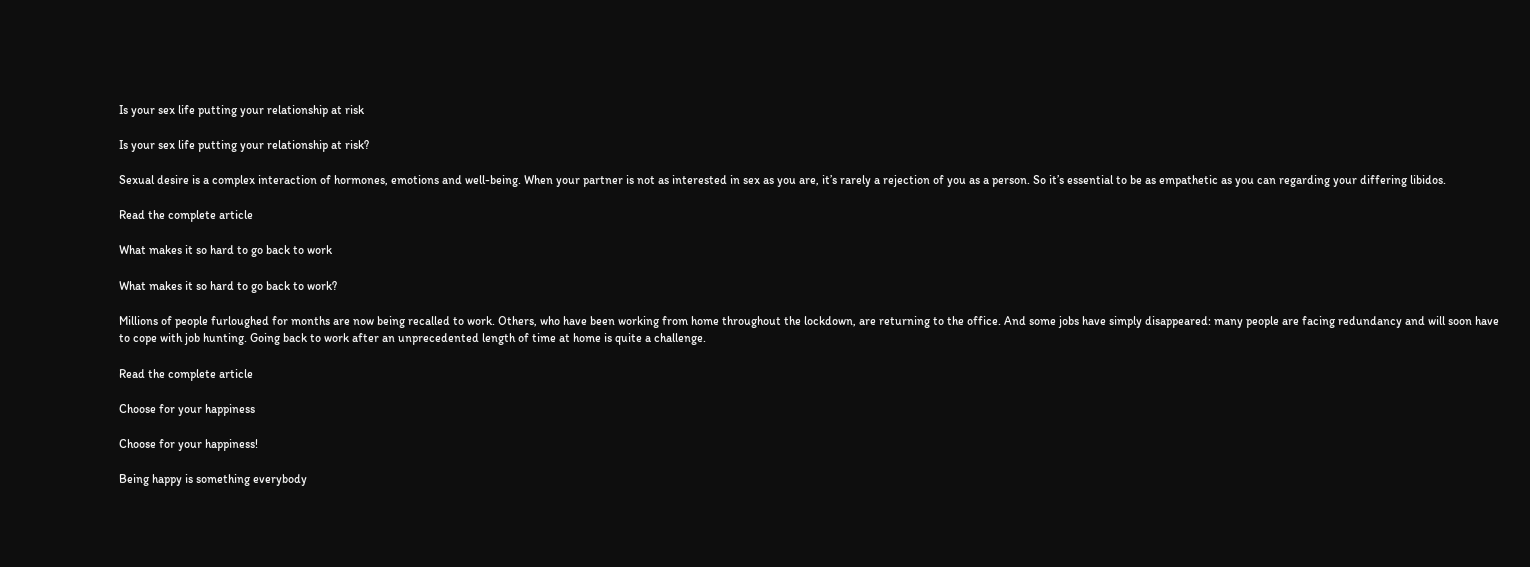Is your sex life putting your relationship at risk

Is your sex life putting your relationship at risk?

Sexual desire is a complex interaction of hormones, emotions and well-being. When your partner is not as interested in sex as you are, it’s rarely a rejection of you as a person. So it’s essential to be as empathetic as you can regarding your differing libidos.

Read the complete article

What makes it so hard to go back to work

What makes it so hard to go back to work?

Millions of people furloughed for months are now being recalled to work. Others, who have been working from home throughout the lockdown, are returning to the office. And some jobs have simply disappeared: many people are facing redundancy and will soon have to cope with job hunting. Going back to work after an unprecedented length of time at home is quite a challenge.

Read the complete article

Choose for your happiness

Choose for your happiness!

Being happy is something everybody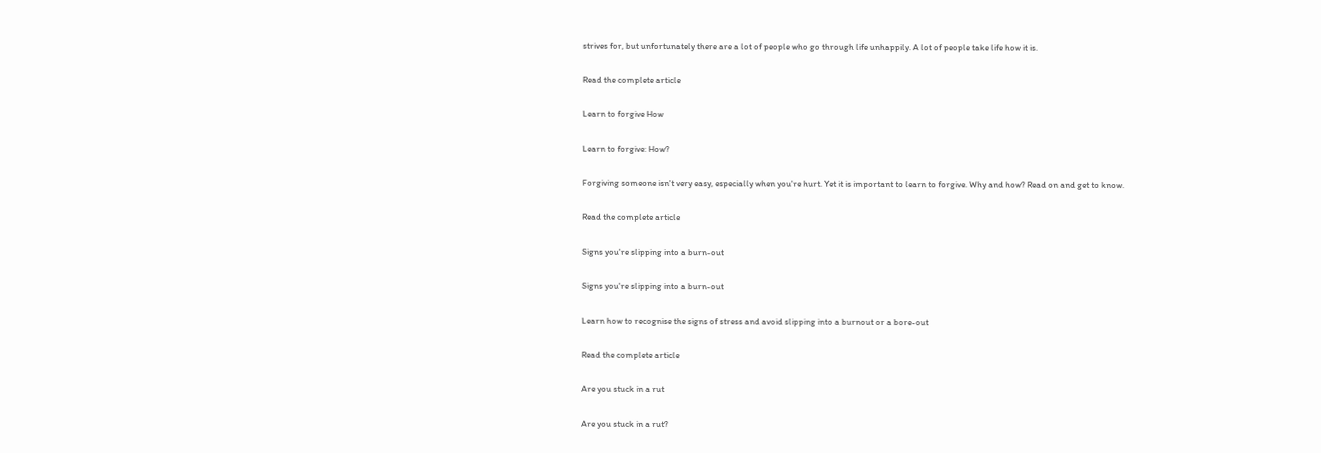strives for, but unfortunately there are a lot of people who go through life unhappily. A lot of people take life how it is.

Read the complete article

Learn to forgive How

Learn to forgive: How?

Forgiving someone isn't very easy, especially when you're hurt. Yet it is important to learn to forgive. Why and how? Read on and get to know.

Read the complete article

Signs you're slipping into a burn-out

Signs you're slipping into a burn-out

Learn how to recognise the signs of stress and avoid slipping into a burnout or a bore-out

Read the complete article

Are you stuck in a rut

Are you stuck in a rut?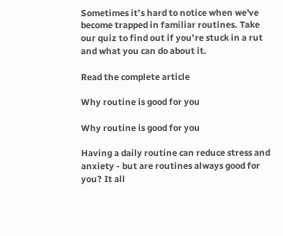Sometimes it’s hard to notice when we've become trapped in familiar routines. Take our quiz to find out if you’re stuck in a rut and what you can do about it.

Read the complete article

Why routine is good for you

Why routine is good for you

Having a daily routine can reduce stress and anxiety - but are routines always good for you? It all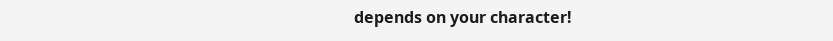depends on your character!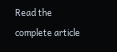Read the complete article